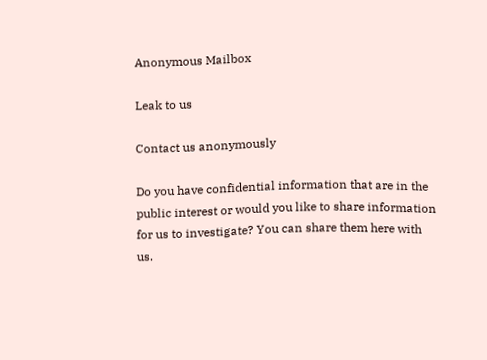Anonymous Mailbox

Leak to us

Contact us anonymously

Do you have confidential information that are in the public interest or would you like to share information for us to investigate? You can share them here with us.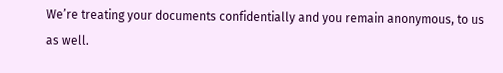We’re treating your documents confidentially and you remain anonymous, to us as well.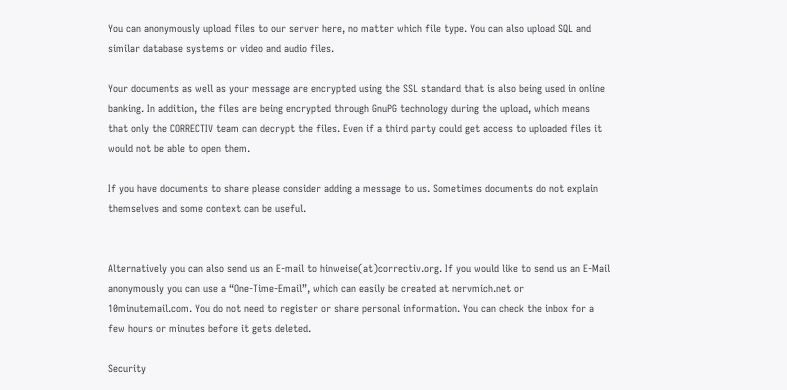You can anonymously upload files to our server here, no matter which file type. You can also upload SQL and similar database systems or video and audio files.

Your documents as well as your message are encrypted using the SSL standard that is also being used in online banking. In addition, the files are being encrypted through GnuPG technology during the upload, which means that only the CORRECTIV team can decrypt the files. Even if a third party could get access to uploaded files it would not be able to open them.

If you have documents to share please consider adding a message to us. Sometimes documents do not explain themselves and some context can be useful.


Alternatively you can also send us an E-mail to hinweise(at)correctiv.org. If you would like to send us an E-Mail anonymously you can use a “One-Time-Email”, which can easily be created at nervmich.net or 10minutemail.com. You do not need to register or share personal information. You can check the inbox for a few hours or minutes before it gets deleted.

Security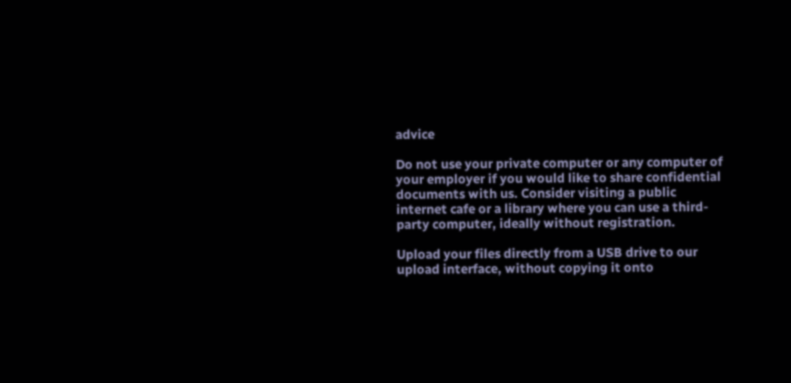advice

Do not use your private computer or any computer of your employer if you would like to share confidential documents with us. Consider visiting a public internet cafe or a library where you can use a third-party computer, ideally without registration.

Upload your files directly from a USB drive to our upload interface, without copying it onto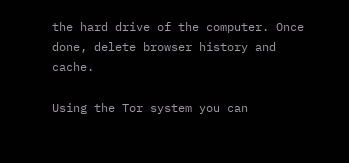the hard drive of the computer. Once done, delete browser history and cache.

Using the Tor system you can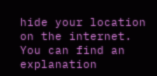hide your location on the internet. You can find an explanation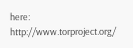here: http://www.torproject.org/